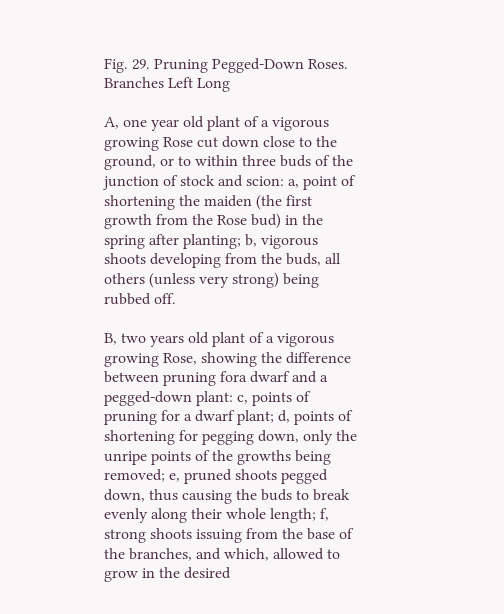Fig. 29. Pruning Pegged-Down Roses. Branches Left Long

A, one year old plant of a vigorous growing Rose cut down close to the ground, or to within three buds of the junction of stock and scion: a, point of shortening the maiden (the first growth from the Rose bud) in the spring after planting; b, vigorous shoots developing from the buds, all others (unless very strong) being rubbed off.

B, two years old plant of a vigorous growing Rose, showing the difference between pruning fora dwarf and a pegged-down plant: c, points of pruning for a dwarf plant; d, points of shortening for pegging down, only the unripe points of the growths being removed; e, pruned shoots pegged down, thus causing the buds to break evenly along their whole length; f, strong shoots issuing from the base of the branches, and which, allowed to grow in the desired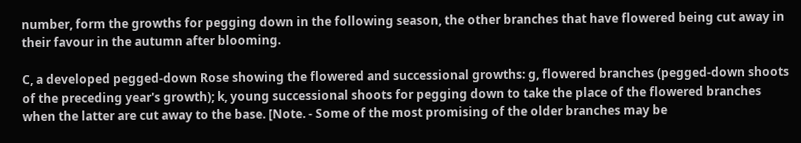number, form the growths for pegging down in the following season, the other branches that have flowered being cut away in their favour in the autumn after blooming.

C, a developed pegged-down Rose showing the flowered and successional growths: g, flowered branches (pegged-down shoots of the preceding year's growth); k, young successional shoots for pegging down to take the place of the flowered branches when the latter are cut away to the base. [Note. - Some of the most promising of the older branches may be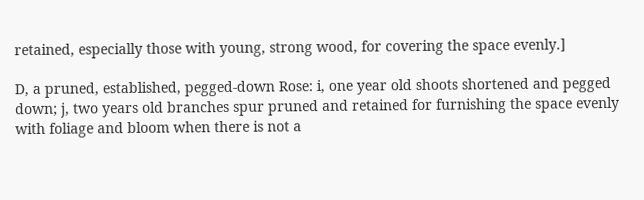retained, especially those with young, strong wood, for covering the space evenly.]

D, a pruned, established, pegged-down Rose: i, one year old shoots shortened and pegged down; j, two years old branches spur pruned and retained for furnishing the space evenly with foliage and bloom when there is not a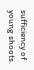sufficiency of young shoots.